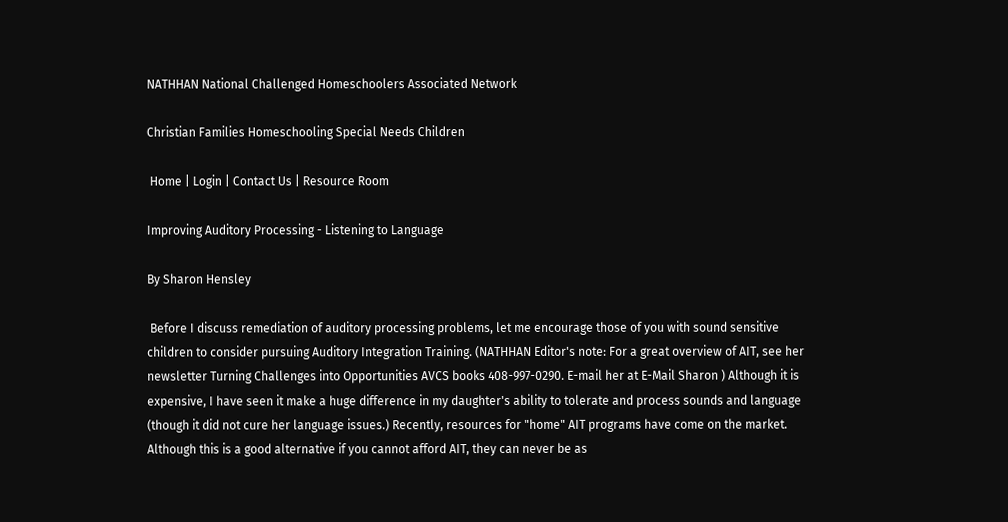NATHHAN National Challenged Homeschoolers Associated Network

Christian Families Homeschooling Special Needs Children

 Home | Login | Contact Us | Resource Room

Improving Auditory Processing - Listening to Language

By Sharon Hensley

 Before I discuss remediation of auditory processing problems, let me encourage those of you with sound sensitive children to consider pursuing Auditory Integration Training. (NATHHAN Editor's note: For a great overview of AIT, see her newsletter Turning Challenges into Opportunities AVCS books 408-997-0290. E-mail her at E-Mail Sharon ) Although it is expensive, I have seen it make a huge difference in my daughter's ability to tolerate and process sounds and language (though it did not cure her language issues.) Recently, resources for "home" AIT programs have come on the market. Although this is a good alternative if you cannot afford AIT, they can never be as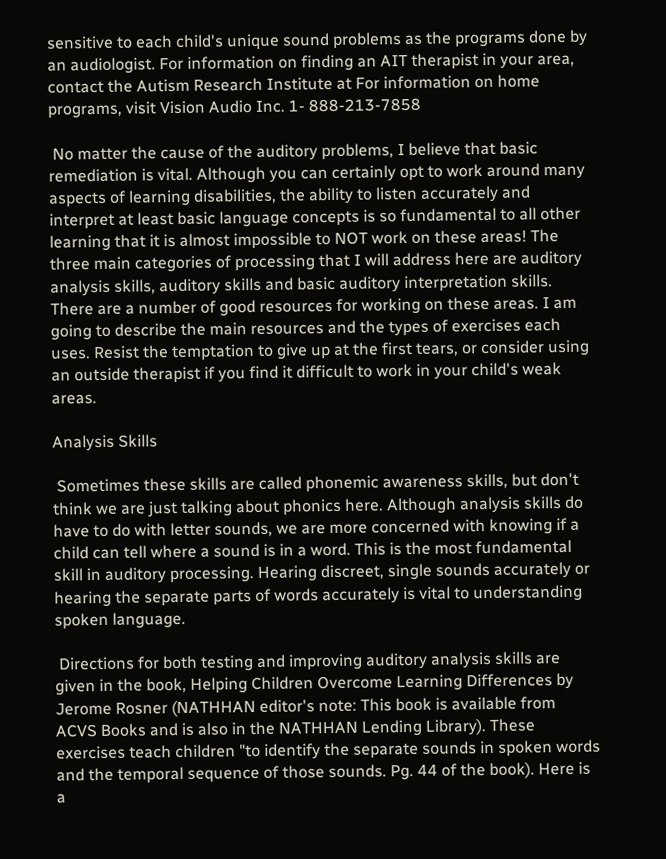sensitive to each child's unique sound problems as the programs done by an audiologist. For information on finding an AIT therapist in your area, contact the Autism Research Institute at For information on home programs, visit Vision Audio Inc. 1- 888-213-7858

 No matter the cause of the auditory problems, I believe that basic remediation is vital. Although you can certainly opt to work around many aspects of learning disabilities, the ability to listen accurately and interpret at least basic language concepts is so fundamental to all other learning that it is almost impossible to NOT work on these areas! The three main categories of processing that I will address here are auditory analysis skills, auditory skills and basic auditory interpretation skills. There are a number of good resources for working on these areas. I am going to describe the main resources and the types of exercises each uses. Resist the temptation to give up at the first tears, or consider using an outside therapist if you find it difficult to work in your child's weak areas.

Analysis Skills

 Sometimes these skills are called phonemic awareness skills, but don't think we are just talking about phonics here. Although analysis skills do have to do with letter sounds, we are more concerned with knowing if a child can tell where a sound is in a word. This is the most fundamental skill in auditory processing. Hearing discreet, single sounds accurately or hearing the separate parts of words accurately is vital to understanding spoken language.

 Directions for both testing and improving auditory analysis skills are given in the book, Helping Children Overcome Learning Differences by Jerome Rosner (NATHHAN editor's note: This book is available from ACVS Books and is also in the NATHHAN Lending Library). These exercises teach children "to identify the separate sounds in spoken words and the temporal sequence of those sounds. Pg. 44 of the book). Here is a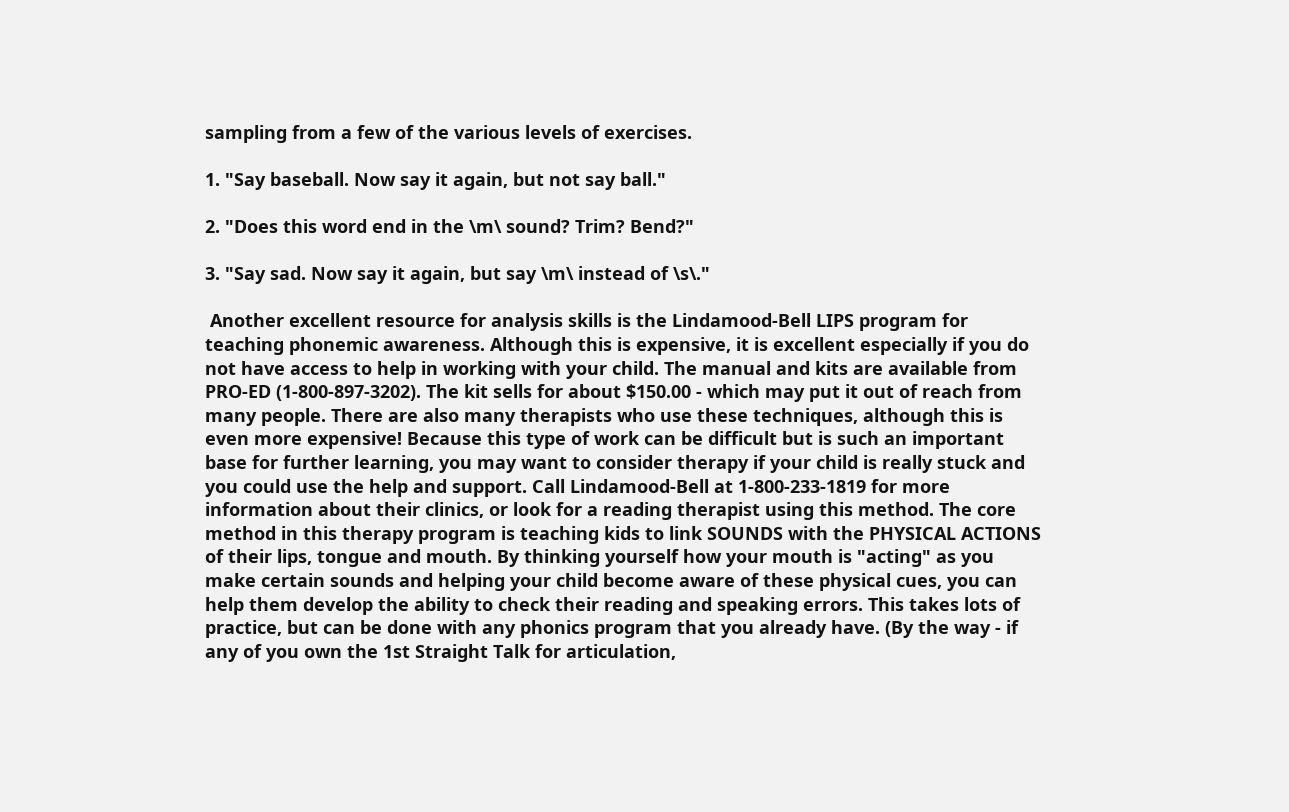sampling from a few of the various levels of exercises.

1. "Say baseball. Now say it again, but not say ball."

2. "Does this word end in the \m\ sound? Trim? Bend?"

3. "Say sad. Now say it again, but say \m\ instead of \s\."

 Another excellent resource for analysis skills is the Lindamood-Bell LIPS program for teaching phonemic awareness. Although this is expensive, it is excellent especially if you do not have access to help in working with your child. The manual and kits are available from PRO-ED (1-800-897-3202). The kit sells for about $150.00 - which may put it out of reach from many people. There are also many therapists who use these techniques, although this is even more expensive! Because this type of work can be difficult but is such an important base for further learning, you may want to consider therapy if your child is really stuck and you could use the help and support. Call Lindamood-Bell at 1-800-233-1819 for more information about their clinics, or look for a reading therapist using this method. The core method in this therapy program is teaching kids to link SOUNDS with the PHYSICAL ACTIONS of their lips, tongue and mouth. By thinking yourself how your mouth is "acting" as you make certain sounds and helping your child become aware of these physical cues, you can help them develop the ability to check their reading and speaking errors. This takes lots of practice, but can be done with any phonics program that you already have. (By the way - if any of you own the 1st Straight Talk for articulation,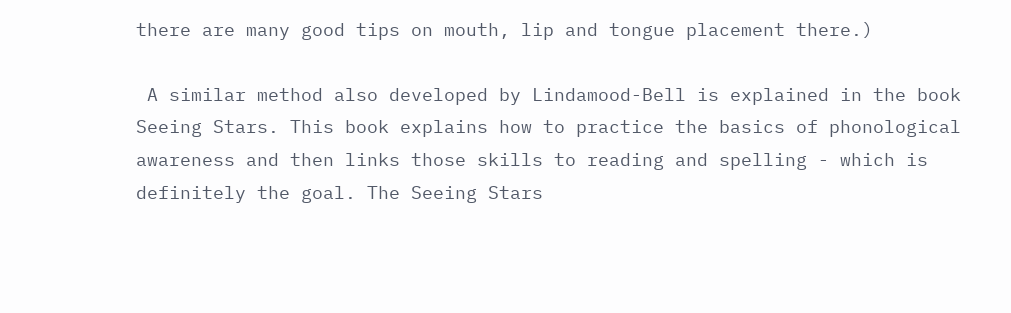there are many good tips on mouth, lip and tongue placement there.)

 A similar method also developed by Lindamood-Bell is explained in the book Seeing Stars. This book explains how to practice the basics of phonological awareness and then links those skills to reading and spelling - which is definitely the goal. The Seeing Stars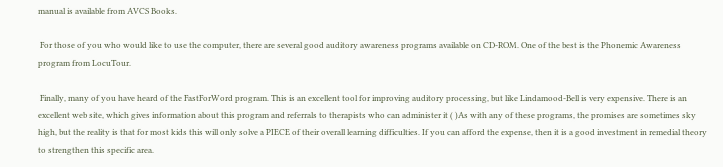manual is available from AVCS Books.

 For those of you who would like to use the computer, there are several good auditory awareness programs available on CD-ROM. One of the best is the Phonemic Awareness program from LocuTour.

 Finally, many of you have heard of the FastForWord program. This is an excellent tool for improving auditory processing, but like Lindamood-Bell is very expensive. There is an excellent web site, which gives information about this program and referrals to therapists who can administer it ( )As with any of these programs, the promises are sometimes sky high, but the reality is that for most kids this will only solve a PIECE of their overall learning difficulties. If you can afford the expense, then it is a good investment in remedial theory to strengthen this specific area.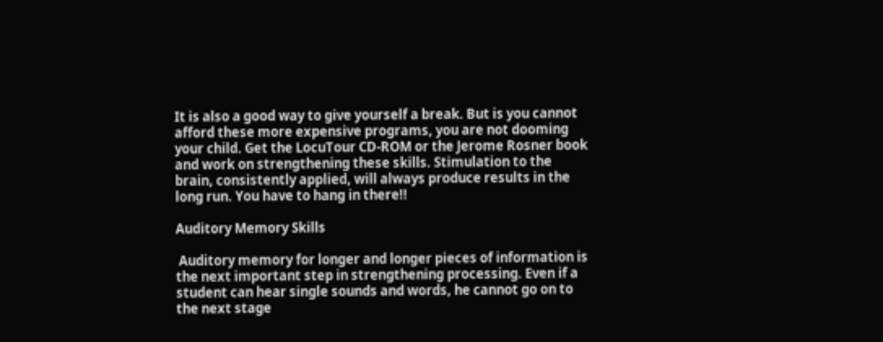It is also a good way to give yourself a break. But is you cannot afford these more expensive programs, you are not dooming your child. Get the LocuTour CD-ROM or the Jerome Rosner book and work on strengthening these skills. Stimulation to the brain, consistently applied, will always produce results in the long run. You have to hang in there!!

Auditory Memory Skills

 Auditory memory for longer and longer pieces of information is the next important step in strengthening processing. Even if a student can hear single sounds and words, he cannot go on to the next stage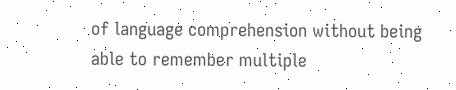of language comprehension without being able to remember multiple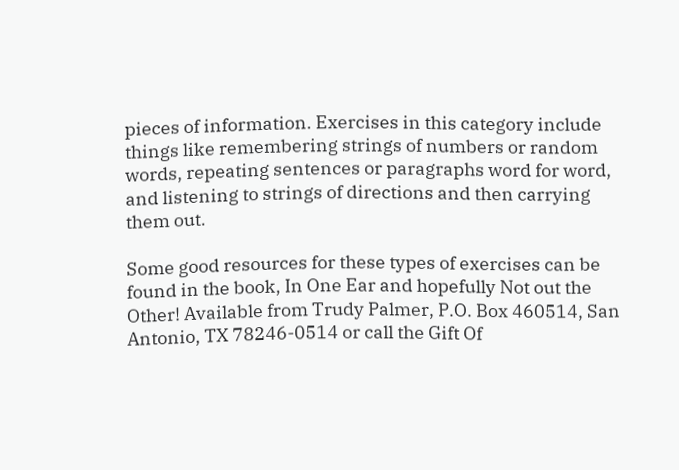pieces of information. Exercises in this category include things like remembering strings of numbers or random words, repeating sentences or paragraphs word for word, and listening to strings of directions and then carrying them out.

Some good resources for these types of exercises can be found in the book, In One Ear and hopefully Not out the Other! Available from Trudy Palmer, P.O. Box 460514, San Antonio, TX 78246-0514 or call the Gift Of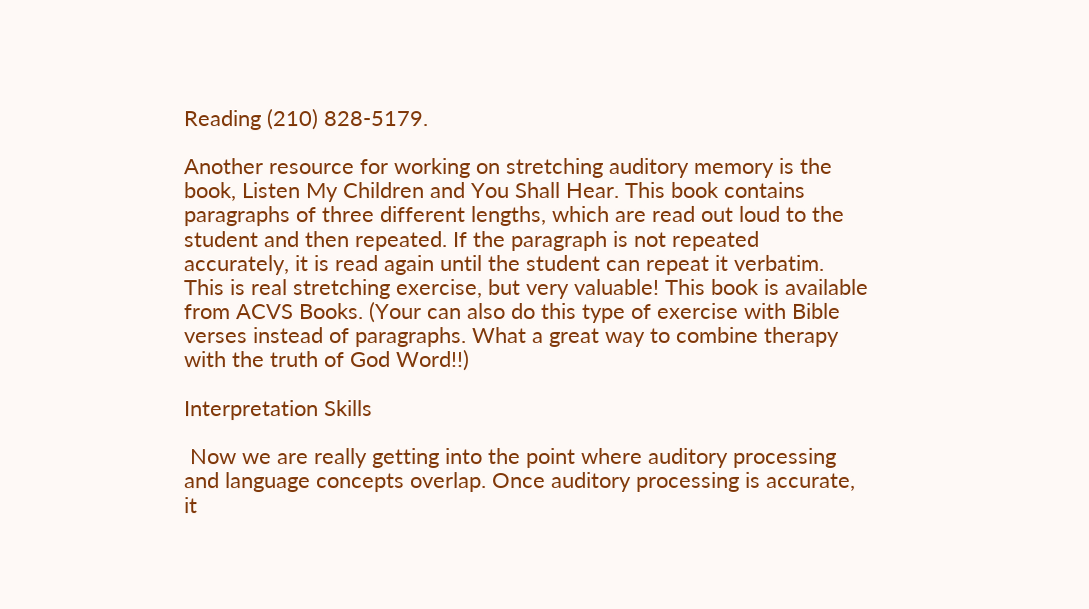Reading (210) 828-5179.

Another resource for working on stretching auditory memory is the book, Listen My Children and You Shall Hear. This book contains paragraphs of three different lengths, which are read out loud to the student and then repeated. If the paragraph is not repeated accurately, it is read again until the student can repeat it verbatim. This is real stretching exercise, but very valuable! This book is available from ACVS Books. (Your can also do this type of exercise with Bible verses instead of paragraphs. What a great way to combine therapy with the truth of God Word!!)

Interpretation Skills

 Now we are really getting into the point where auditory processing and language concepts overlap. Once auditory processing is accurate, it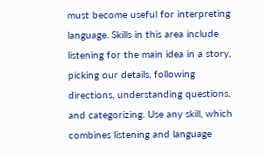must become useful for interpreting language. Skills in this area include listening for the main idea in a story, picking our details, following directions, understanding questions, and categorizing. Use any skill, which combines listening and language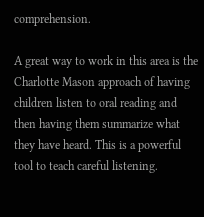comprehension.

A great way to work in this area is the Charlotte Mason approach of having children listen to oral reading and then having them summarize what they have heard. This is a powerful tool to teach careful listening.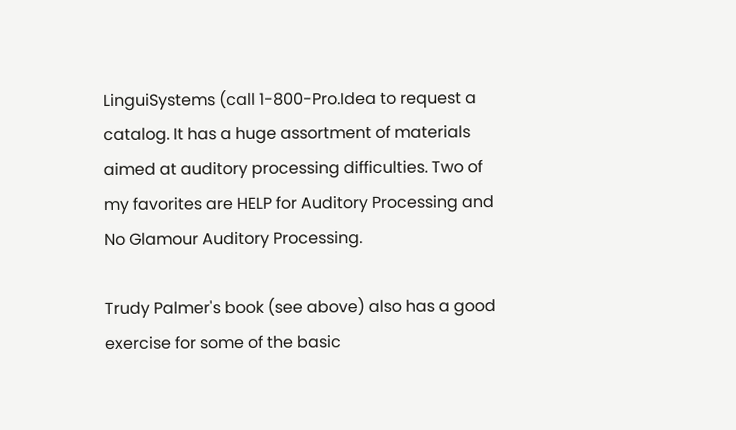LinguiSystems (call 1-800-Pro.Idea to request a catalog. It has a huge assortment of materials aimed at auditory processing difficulties. Two of my favorites are HELP for Auditory Processing and No Glamour Auditory Processing.

Trudy Palmer's book (see above) also has a good exercise for some of the basic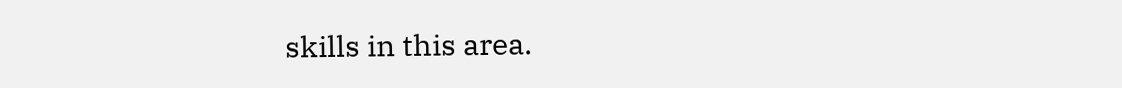skills in this area.